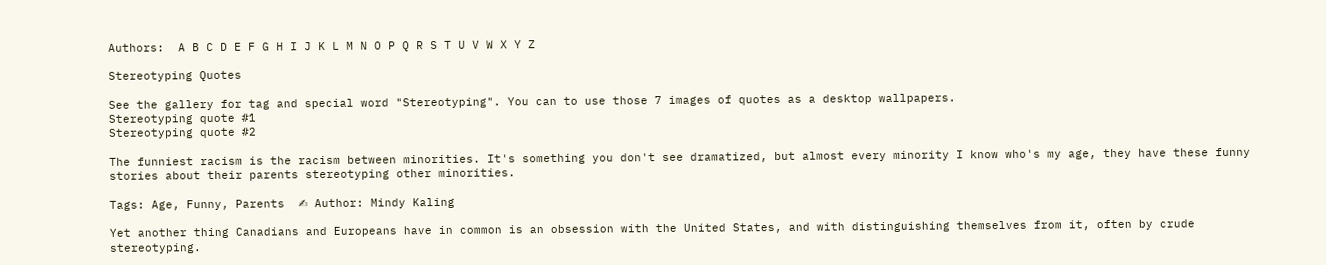Authors:  A B C D E F G H I J K L M N O P Q R S T U V W X Y Z

Stereotyping Quotes

See the gallery for tag and special word "Stereotyping". You can to use those 7 images of quotes as a desktop wallpapers.
Stereotyping quote #1
Stereotyping quote #2

The funniest racism is the racism between minorities. It's something you don't see dramatized, but almost every minority I know who's my age, they have these funny stories about their parents stereotyping other minorities.

Tags: Age, Funny, Parents  ✍ Author: Mindy Kaling

Yet another thing Canadians and Europeans have in common is an obsession with the United States, and with distinguishing themselves from it, often by crude stereotyping.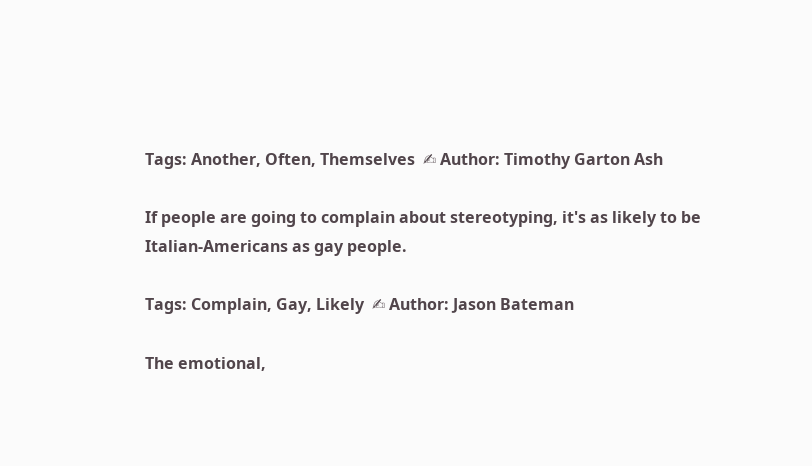Tags: Another, Often, Themselves  ✍ Author: Timothy Garton Ash

If people are going to complain about stereotyping, it's as likely to be Italian-Americans as gay people.

Tags: Complain, Gay, Likely  ✍ Author: Jason Bateman

The emotional,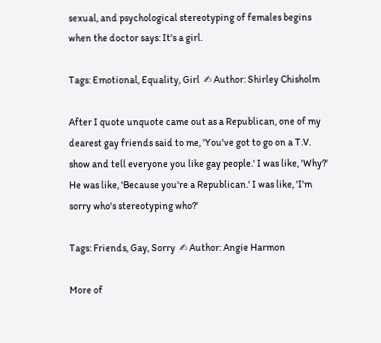sexual, and psychological stereotyping of females begins when the doctor says: It's a girl.

Tags: Emotional, Equality, Girl  ✍ Author: Shirley Chisholm

After I quote unquote came out as a Republican, one of my dearest gay friends said to me, 'You've got to go on a T.V. show and tell everyone you like gay people.' I was like, 'Why?' He was like, 'Because you're a Republican.' I was like, 'I'm sorry who's stereotyping who?'

Tags: Friends, Gay, Sorry  ✍ Author: Angie Harmon

More of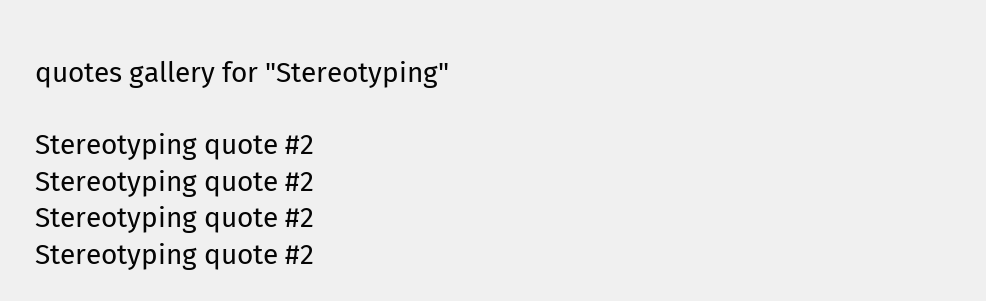quotes gallery for "Stereotyping"

Stereotyping quote #2
Stereotyping quote #2
Stereotyping quote #2
Stereotyping quote #2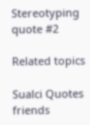Stereotyping quote #2

Related topics

Sualci Quotes friends